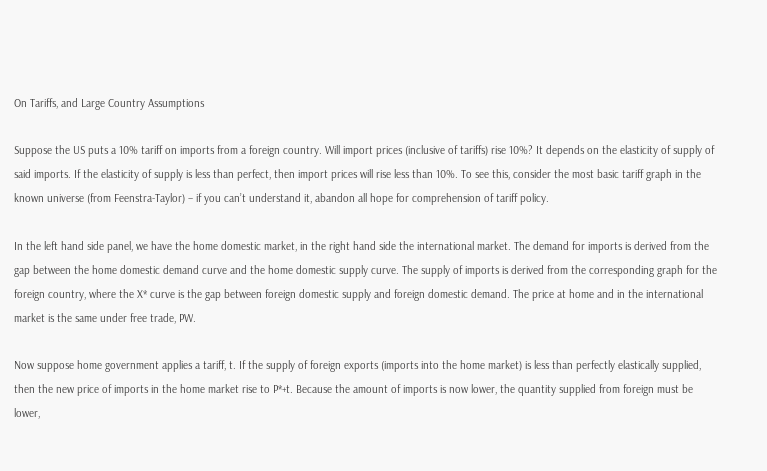On Tariffs, and Large Country Assumptions

Suppose the US puts a 10% tariff on imports from a foreign country. Will import prices (inclusive of tariffs) rise 10%? It depends on the elasticity of supply of said imports. If the elasticity of supply is less than perfect, then import prices will rise less than 10%. To see this, consider the most basic tariff graph in the known universe (from Feenstra-Taylor) – if you can’t understand it, abandon all hope for comprehension of tariff policy.

In the left hand side panel, we have the home domestic market, in the right hand side the international market. The demand for imports is derived from the gap between the home domestic demand curve and the home domestic supply curve. The supply of imports is derived from the corresponding graph for the foreign country, where the X* curve is the gap between foreign domestic supply and foreign domestic demand. The price at home and in the international market is the same under free trade, PW.

Now suppose home government applies a tariff, t. If the supply of foreign exports (imports into the home market) is less than perfectly elastically supplied, then the new price of imports in the home market rise to P*+t. Because the amount of imports is now lower, the quantity supplied from foreign must be lower,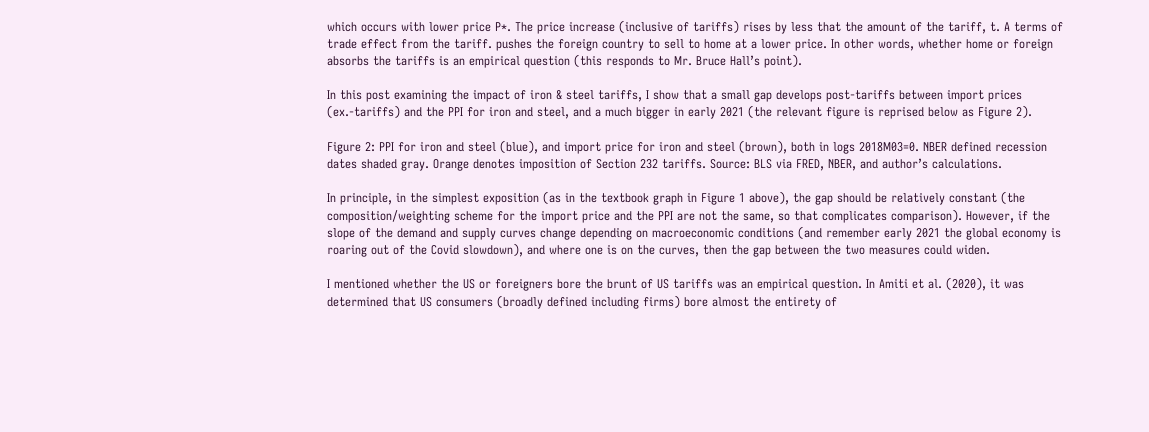which occurs with lower price P*. The price increase (inclusive of tariffs) rises by less that the amount of the tariff, t. A terms of trade effect from the tariff. pushes the foreign country to sell to home at a lower price. In other words, whether home or foreign absorbs the tariffs is an empirical question (this responds to Mr. Bruce Hall’s point).

In this post examining the impact of iron & steel tariffs, I show that a small gap develops post-tariffs between import prices (ex.-tariffs) and the PPI for iron and steel, and a much bigger in early 2021 (the relevant figure is reprised below as Figure 2).

Figure 2: PPI for iron and steel (blue), and import price for iron and steel (brown), both in logs 2018M03=0. NBER defined recession dates shaded gray. Orange denotes imposition of Section 232 tariffs. Source: BLS via FRED, NBER, and author’s calculations.

In principle, in the simplest exposition (as in the textbook graph in Figure 1 above), the gap should be relatively constant (the composition/weighting scheme for the import price and the PPI are not the same, so that complicates comparison). However, if the slope of the demand and supply curves change depending on macroeconomic conditions (and remember early 2021 the global economy is roaring out of the Covid slowdown), and where one is on the curves, then the gap between the two measures could widen.

I mentioned whether the US or foreigners bore the brunt of US tariffs was an empirical question. In Amiti et al. (2020), it was determined that US consumers (broadly defined including firms) bore almost the entirety of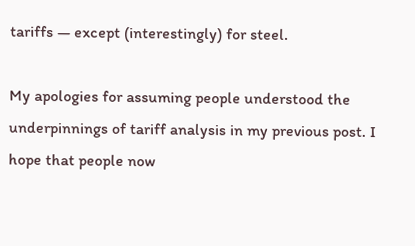tariffs — except (interestingly) for steel.

My apologies for assuming people understood the underpinnings of tariff analysis in my previous post. I hope that people now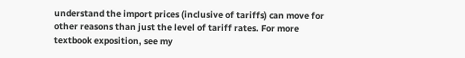understand the import prices (inclusive of tariffs) can move for other reasons than just the level of tariff rates. For more textbook exposition, see my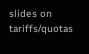slides on tariffs/quotas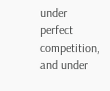under perfect competition, and under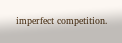imperfect competition.